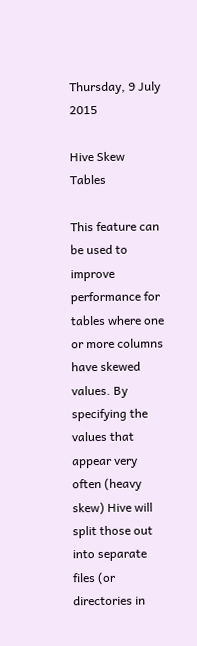Thursday, 9 July 2015

Hive Skew Tables

This feature can be used to improve performance for tables where one or more columns have skewed values. By specifying the values that appear very often (heavy skew) Hive will split those out into separate files (or directories in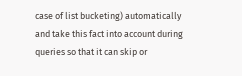case of list bucketing) automatically and take this fact into account during queries so that it can skip or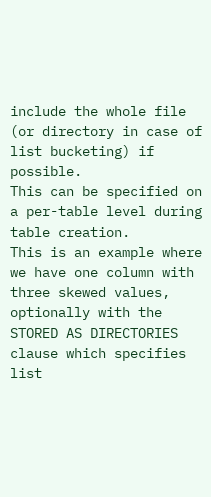include the whole file (or directory in case of list bucketing) if possible.
This can be specified on a per-table level during table creation.
This is an example where we have one column with three skewed values, optionally with the STORED AS DIRECTORIES clause which specifies list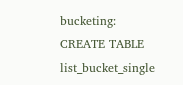bucketing:
CREATE TABLE list_bucket_single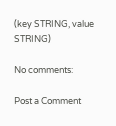(key STRING, value STRING)

No comments:

Post a Comment